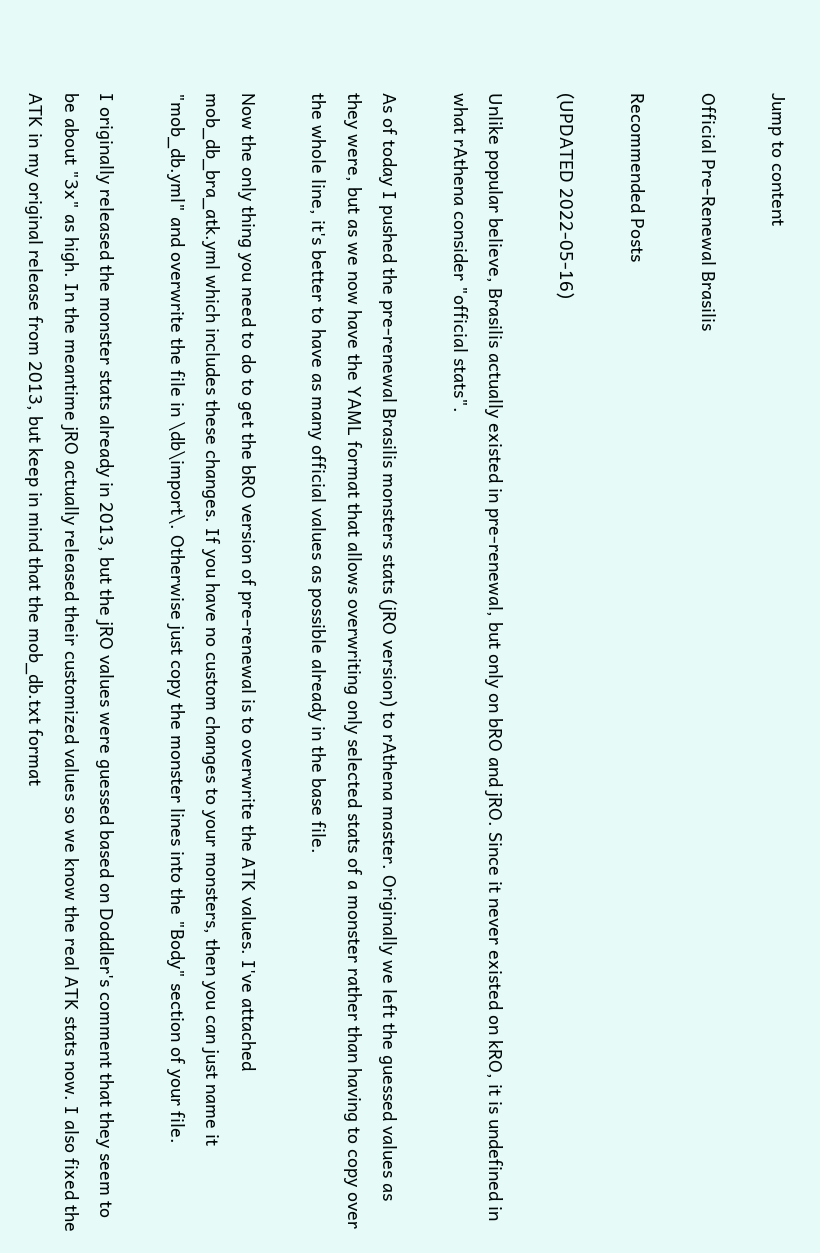Jump to content

Official Pre-Renewal Brasilis

Recommended Posts

(UPDATED 2022-05-16)

Unlike popular believe, Brasilis actually existed in pre-renewal, but only on bRO and jRO. Since it never existed on kRO, it is undefined in what rAthena consider "official stats".

As of today I pushed the pre-renewal Brasilis monsters stats (jRO version) to rAthena master. Originally we left the guessed values as they were, but as we now have the YAML format that allows overwriting only selected stats of a monster rather than having to copy over the whole line, it's better to have as many official values as possible already in the base file.

Now the only thing you need to do to get the bRO version of pre-renewal is to overwrite the ATK values. I've attached mob_db_bra_atk.yml which includes these changes. If you have no custom changes to your monsters, then you can just name it "mob_db.yml" and overwrite the file in \db\import\. Otherwise just copy the monster lines into the "Body" section of your file.

I originally released the monster stats already in 2013, but the jRO values were guessed based on Doddler's comment that they seem to be about "3x" as high. In the meantime jRO actually released their customized values so we know the real ATK stats now. I also fixed the ATK in my original release from 2013, but keep in mind that the mob_db.txt format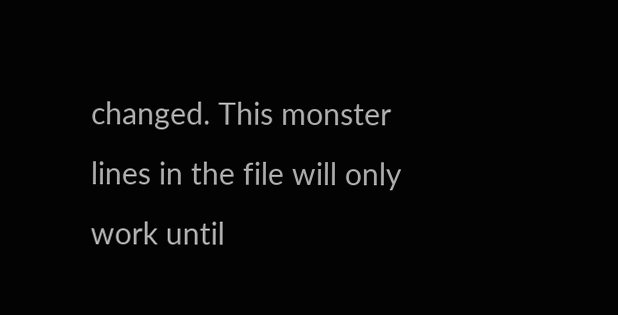changed. This monster lines in the file will only work until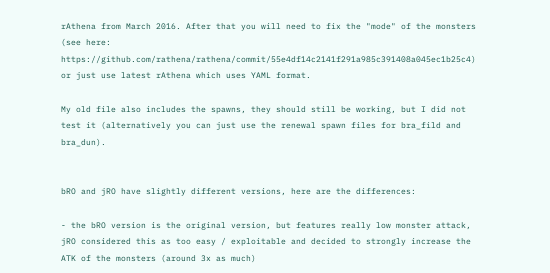rAthena from March 2016. After that you will need to fix the "mode" of the monsters (see here: https://github.com/rathena/rathena/commit/55e4df14c2141f291a985c391408a045ec1b25c4) or just use latest rAthena which uses YAML format.

My old file also includes the spawns, they should still be working, but I did not test it (alternatively you can just use the renewal spawn files for bra_fild and bra_dun).


bRO and jRO have slightly different versions, here are the differences:

- the bRO version is the original version, but features really low monster attack, jRO considered this as too easy / exploitable and decided to strongly increase the ATK of the monsters (around 3x as much)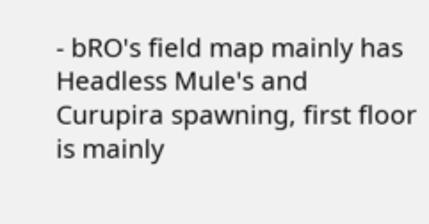- bRO's field map mainly has Headless Mule's and Curupira spawning, first floor is mainly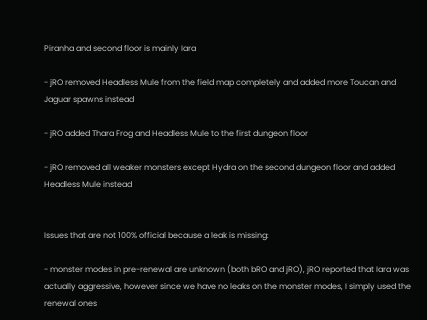Piranha and second floor is mainly Iara

- jRO removed Headless Mule from the field map completely and added more Toucan and Jaguar spawns instead

- jRO added Thara Frog and Headless Mule to the first dungeon floor

- jRO removed all weaker monsters except Hydra on the second dungeon floor and added Headless Mule instead


Issues that are not 100% official because a leak is missing:

- monster modes in pre-renewal are unknown (both bRO and jRO), jRO reported that Iara was actually aggressive, however since we have no leaks on the monster modes, I simply used the renewal ones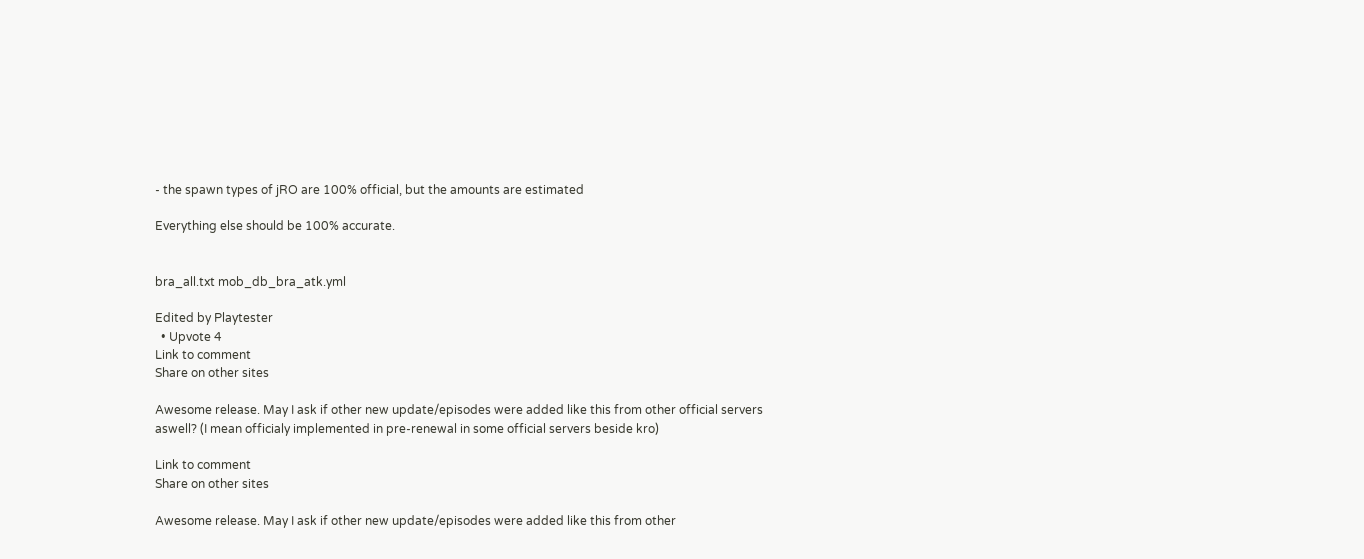- the spawn types of jRO are 100% official, but the amounts are estimated

Everything else should be 100% accurate.


bra_all.txt mob_db_bra_atk.yml

Edited by Playtester
  • Upvote 4
Link to comment
Share on other sites

Awesome release. May I ask if other new update/episodes were added like this from other official servers aswell? (I mean officialy implemented in pre-renewal in some official servers beside kro)

Link to comment
Share on other sites

Awesome release. May I ask if other new update/episodes were added like this from other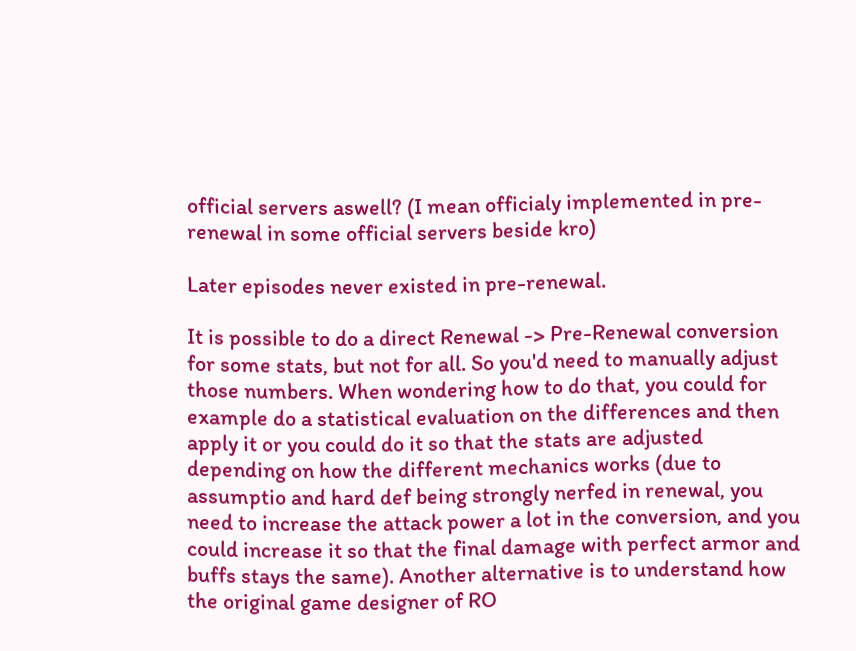official servers aswell? (I mean officialy implemented in pre-renewal in some official servers beside kro)

Later episodes never existed in pre-renewal.

It is possible to do a direct Renewal -> Pre-Renewal conversion for some stats, but not for all. So you'd need to manually adjust those numbers. When wondering how to do that, you could for example do a statistical evaluation on the differences and then apply it or you could do it so that the stats are adjusted depending on how the different mechanics works (due to assumptio and hard def being strongly nerfed in renewal, you need to increase the attack power a lot in the conversion, and you could increase it so that the final damage with perfect armor and buffs stays the same). Another alternative is to understand how the original game designer of RO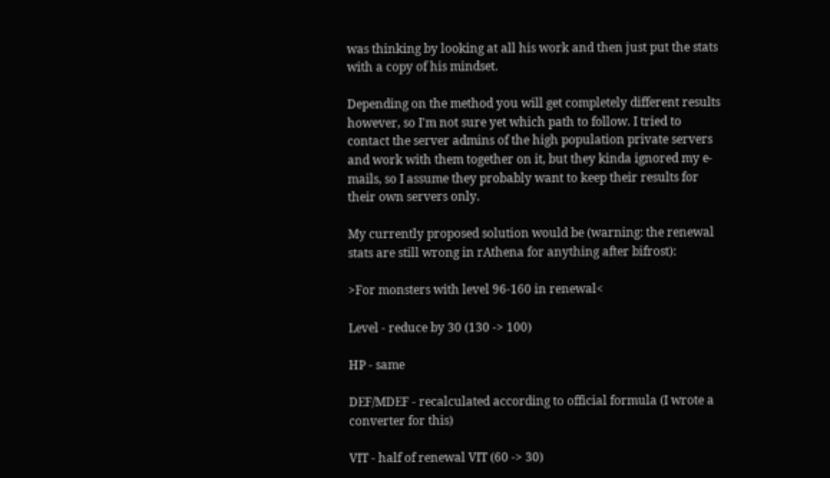was thinking by looking at all his work and then just put the stats with a copy of his mindset.

Depending on the method you will get completely different results however, so I'm not sure yet which path to follow. I tried to contact the server admins of the high population private servers and work with them together on it, but they kinda ignored my e-mails, so I assume they probably want to keep their results for their own servers only.

My currently proposed solution would be (warning: the renewal stats are still wrong in rAthena for anything after bifrost):

>For monsters with level 96-160 in renewal<

Level - reduce by 30 (130 -> 100)

HP - same

DEF/MDEF - recalculated according to official formula (I wrote a converter for this)

VIT - half of renewal VIT (60 -> 30)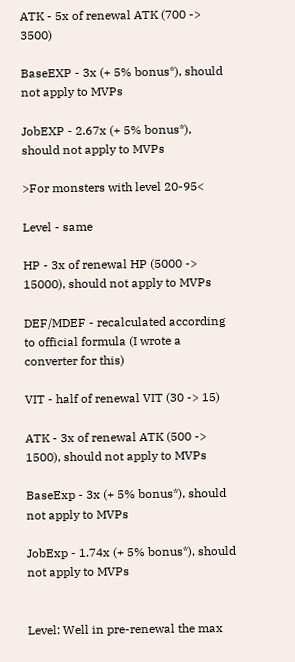ATK - 5x of renewal ATK (700 -> 3500)

BaseEXP - 3x (+ 5% bonus*), should not apply to MVPs

JobEXP - 2.67x (+ 5% bonus*), should not apply to MVPs

>For monsters with level 20-95<

Level - same

HP - 3x of renewal HP (5000 -> 15000), should not apply to MVPs

DEF/MDEF - recalculated according to official formula (I wrote a converter for this)

VIT - half of renewal VIT (30 -> 15)

ATK - 3x of renewal ATK (500 -> 1500), should not apply to MVPs

BaseExp - 3x (+ 5% bonus*), should not apply to MVPs

JobExp - 1.74x (+ 5% bonus*), should not apply to MVPs


Level: Well in pre-renewal the max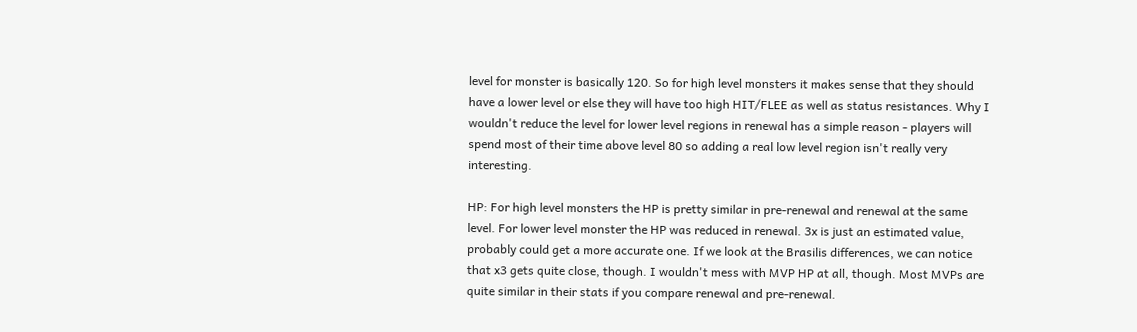level for monster is basically 120. So for high level monsters it makes sense that they should have a lower level or else they will have too high HIT/FLEE as well as status resistances. Why I wouldn't reduce the level for lower level regions in renewal has a simple reason - players will spend most of their time above level 80 so adding a real low level region isn't really very interesting.

HP: For high level monsters the HP is pretty similar in pre-renewal and renewal at the same level. For lower level monster the HP was reduced in renewal. 3x is just an estimated value, probably could get a more accurate one. If we look at the Brasilis differences, we can notice that x3 gets quite close, though. I wouldn't mess with MVP HP at all, though. Most MVPs are quite similar in their stats if you compare renewal and pre-renewal.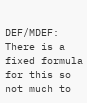DEF/MDEF: There is a fixed formula for this so not much to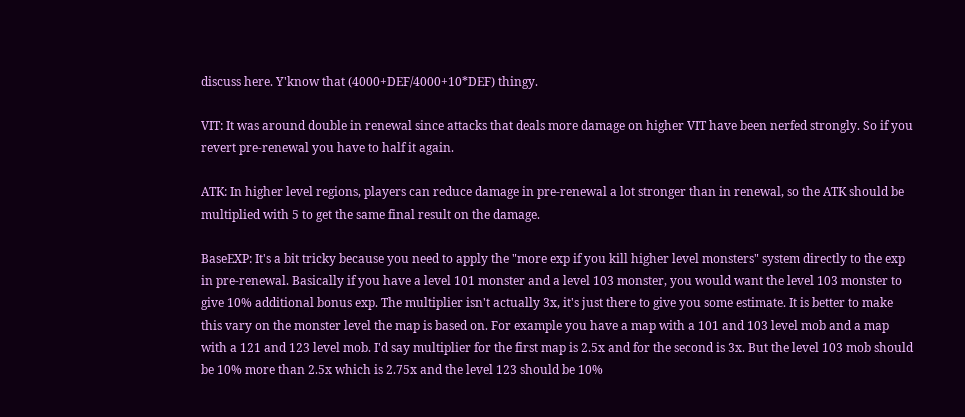discuss here. Y'know that (4000+DEF/4000+10*DEF) thingy.

VIT: It was around double in renewal since attacks that deals more damage on higher VIT have been nerfed strongly. So if you revert pre-renewal you have to half it again.

ATK: In higher level regions, players can reduce damage in pre-renewal a lot stronger than in renewal, so the ATK should be multiplied with 5 to get the same final result on the damage.

BaseEXP: It's a bit tricky because you need to apply the "more exp if you kill higher level monsters" system directly to the exp in pre-renewal. Basically if you have a level 101 monster and a level 103 monster, you would want the level 103 monster to give 10% additional bonus exp. The multiplier isn't actually 3x, it's just there to give you some estimate. It is better to make this vary on the monster level the map is based on. For example you have a map with a 101 and 103 level mob and a map with a 121 and 123 level mob. I'd say multiplier for the first map is 2.5x and for the second is 3x. But the level 103 mob should be 10% more than 2.5x which is 2.75x and the level 123 should be 10%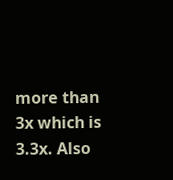more than 3x which is 3.3x. Also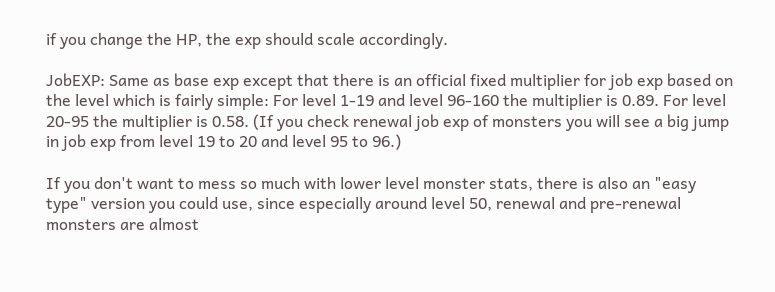if you change the HP, the exp should scale accordingly.

JobEXP: Same as base exp except that there is an official fixed multiplier for job exp based on the level which is fairly simple: For level 1-19 and level 96-160 the multiplier is 0.89. For level 20-95 the multiplier is 0.58. (If you check renewal job exp of monsters you will see a big jump in job exp from level 19 to 20 and level 95 to 96.)

If you don't want to mess so much with lower level monster stats, there is also an "easy type" version you could use, since especially around level 50, renewal and pre-renewal monsters are almost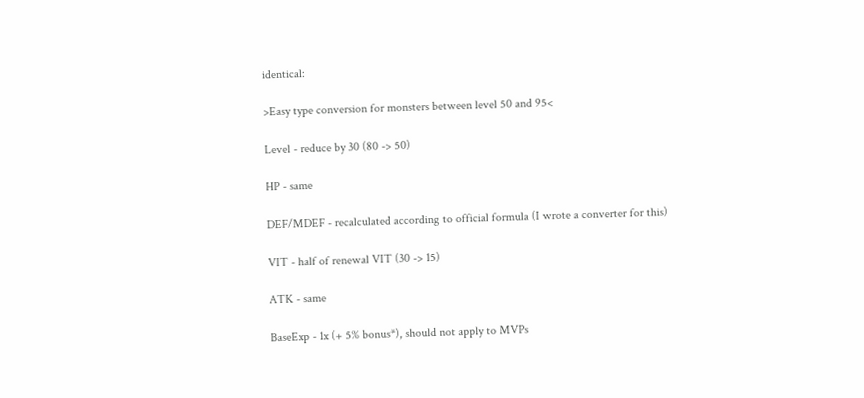identical:

>Easy type conversion for monsters between level 50 and 95<

Level - reduce by 30 (80 -> 50)

HP - same

DEF/MDEF - recalculated according to official formula (I wrote a converter for this)

VIT - half of renewal VIT (30 -> 15)

ATK - same

BaseExp - 1x (+ 5% bonus*), should not apply to MVPs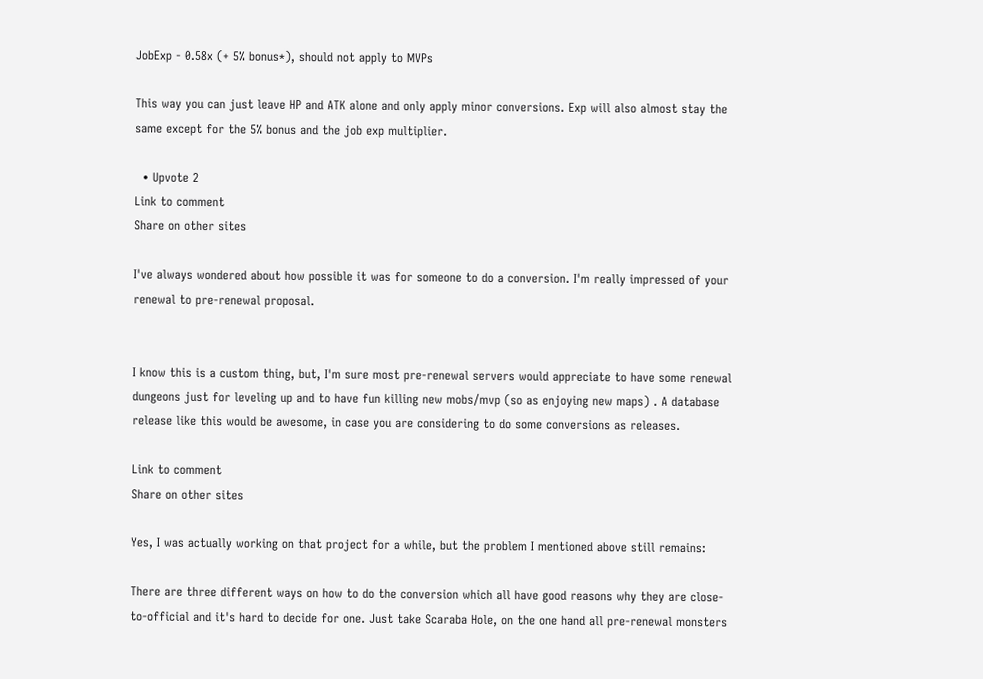JobExp - 0.58x (+ 5% bonus*), should not apply to MVPs

This way you can just leave HP and ATK alone and only apply minor conversions. Exp will also almost stay the same except for the 5% bonus and the job exp multiplier.

  • Upvote 2
Link to comment
Share on other sites

I've always wondered about how possible it was for someone to do a conversion. I'm really impressed of your renewal to pre-renewal proposal.


I know this is a custom thing, but, I'm sure most pre-renewal servers would appreciate to have some renewal dungeons just for leveling up and to have fun killing new mobs/mvp (so as enjoying new maps) . A database release like this would be awesome, in case you are considering to do some conversions as releases.

Link to comment
Share on other sites

Yes, I was actually working on that project for a while, but the problem I mentioned above still remains:

There are three different ways on how to do the conversion which all have good reasons why they are close-to-official and it's hard to decide for one. Just take Scaraba Hole, on the one hand all pre-renewal monsters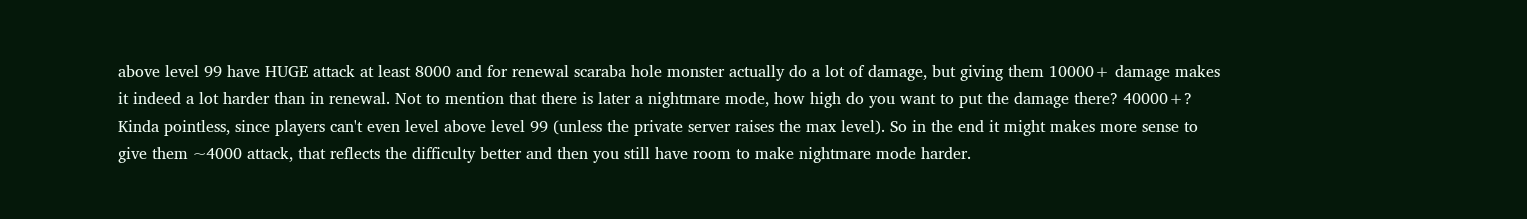above level 99 have HUGE attack at least 8000 and for renewal scaraba hole monster actually do a lot of damage, but giving them 10000+ damage makes it indeed a lot harder than in renewal. Not to mention that there is later a nightmare mode, how high do you want to put the damage there? 40000+? Kinda pointless, since players can't even level above level 99 (unless the private server raises the max level). So in the end it might makes more sense to give them ~4000 attack, that reflects the difficulty better and then you still have room to make nightmare mode harder.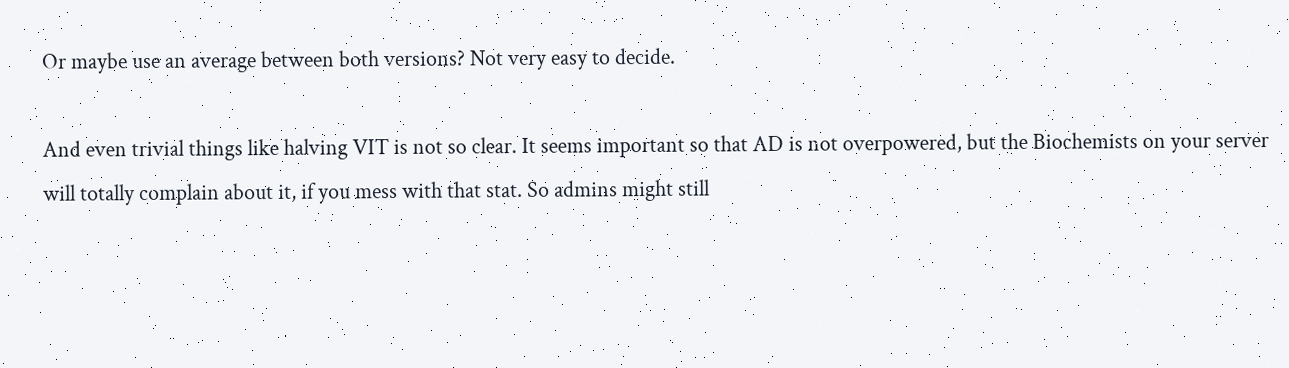Or maybe use an average between both versions? Not very easy to decide.

And even trivial things like halving VIT is not so clear. It seems important so that AD is not overpowered, but the Biochemists on your server will totally complain about it, if you mess with that stat. So admins might still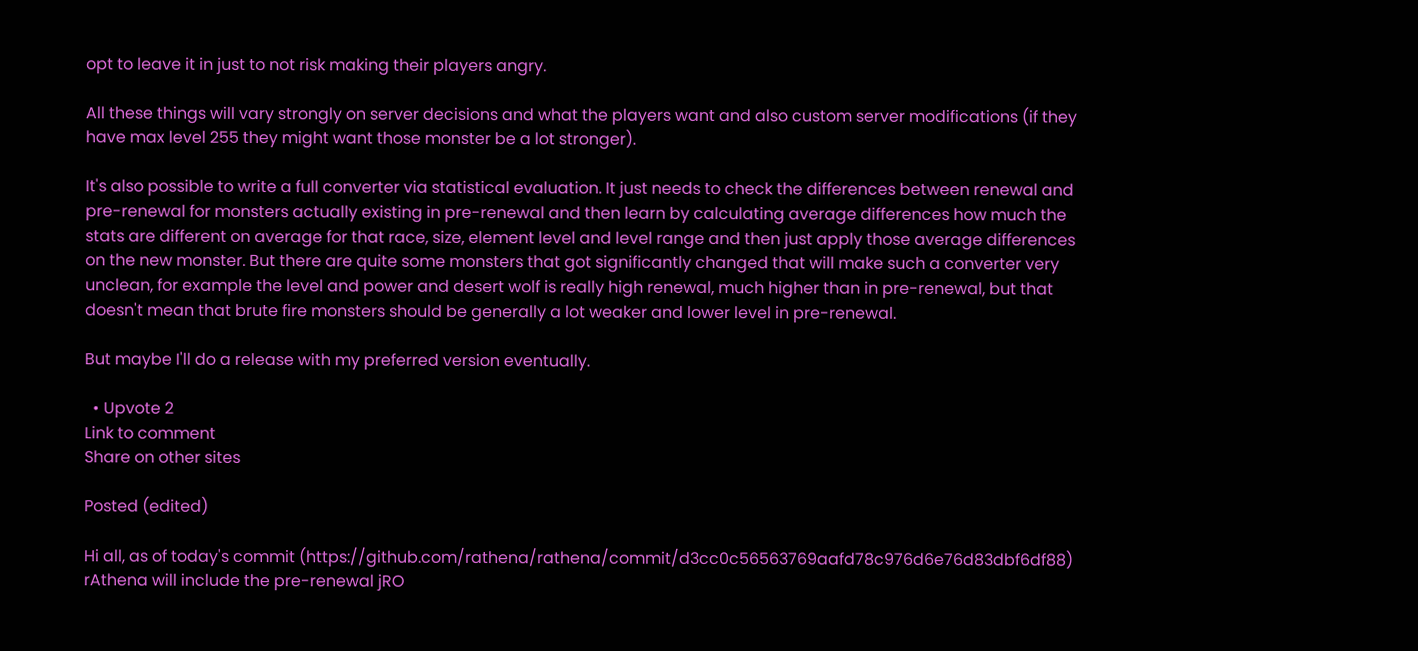opt to leave it in just to not risk making their players angry.

All these things will vary strongly on server decisions and what the players want and also custom server modifications (if they have max level 255 they might want those monster be a lot stronger).

It's also possible to write a full converter via statistical evaluation. It just needs to check the differences between renewal and pre-renewal for monsters actually existing in pre-renewal and then learn by calculating average differences how much the stats are different on average for that race, size, element level and level range and then just apply those average differences on the new monster. But there are quite some monsters that got significantly changed that will make such a converter very unclean, for example the level and power and desert wolf is really high renewal, much higher than in pre-renewal, but that doesn't mean that brute fire monsters should be generally a lot weaker and lower level in pre-renewal.

But maybe I'll do a release with my preferred version eventually.

  • Upvote 2
Link to comment
Share on other sites

Posted (edited)

Hi all, as of today's commit (https://github.com/rathena/rathena/commit/d3cc0c56563769aafd78c976d6e76d83dbf6df88) rAthena will include the pre-renewal jRO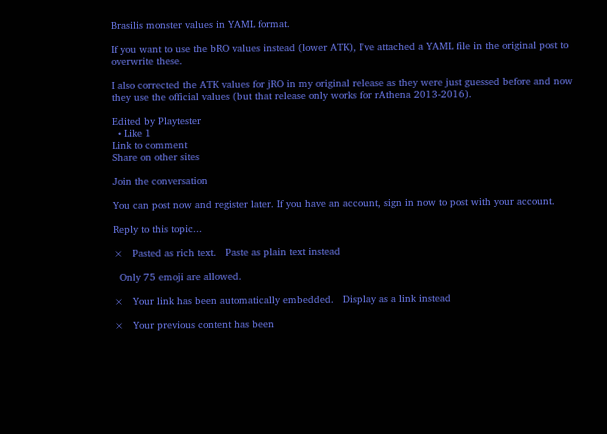Brasilis monster values in YAML format.

If you want to use the bRO values instead (lower ATK), I've attached a YAML file in the original post to overwrite these.

I also corrected the ATK values for jRO in my original release as they were just guessed before and now they use the official values (but that release only works for rAthena 2013-2016).

Edited by Playtester
  • Like 1
Link to comment
Share on other sites

Join the conversation

You can post now and register later. If you have an account, sign in now to post with your account.

Reply to this topic...

×   Pasted as rich text.   Paste as plain text instead

  Only 75 emoji are allowed.

×   Your link has been automatically embedded.   Display as a link instead

×   Your previous content has been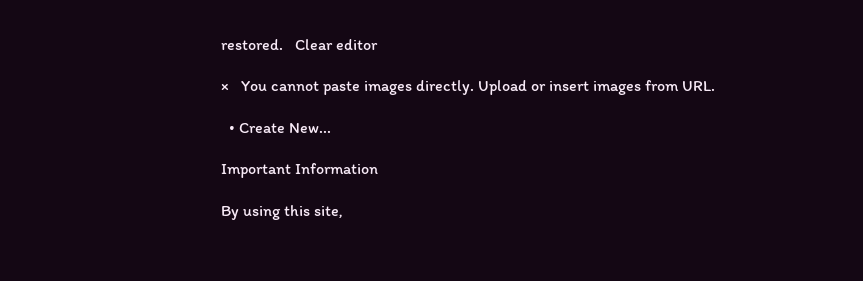restored.   Clear editor

×   You cannot paste images directly. Upload or insert images from URL.

  • Create New...

Important Information

By using this site,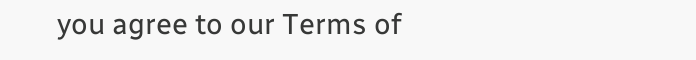you agree to our Terms of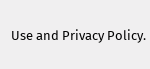Use and Privacy Policy.